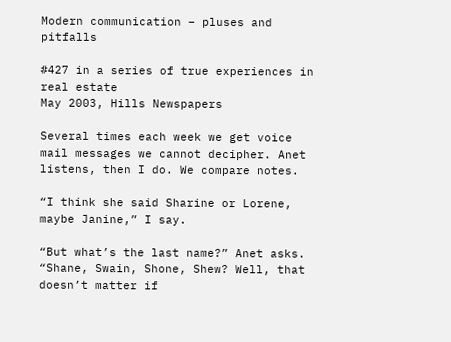Modern communication – pluses and pitfalls

#427 in a series of true experiences in real estate
May 2003, Hills Newspapers

Several times each week we get voice mail messages we cannot decipher. Anet listens, then I do. We compare notes.

“I think she said Sharine or Lorene, maybe Janine,” I say.

“But what’s the last name?” Anet asks. “Shane, Swain, Shone, Shew? Well, that doesn’t matter if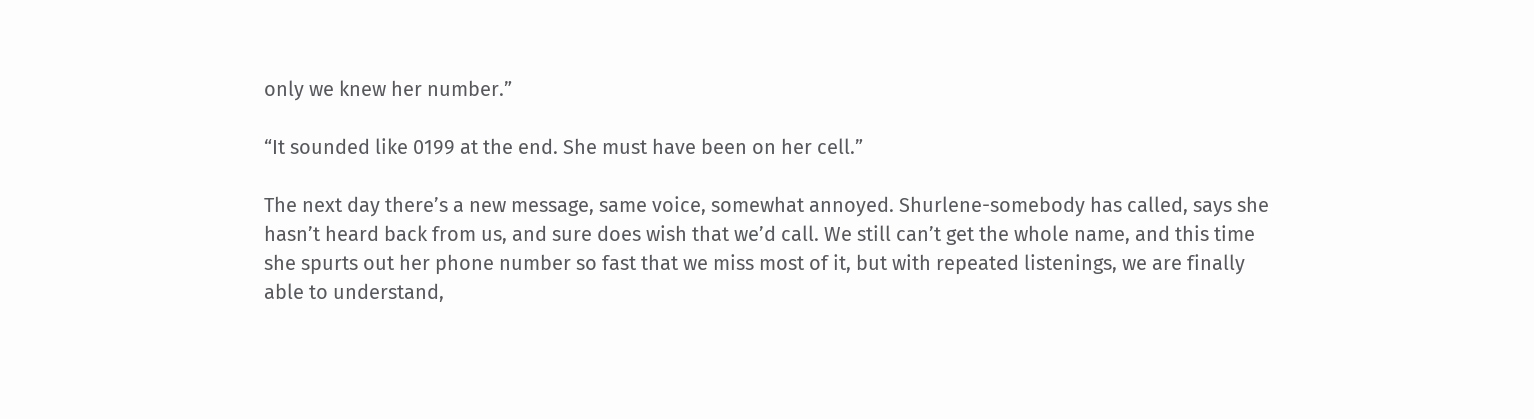only we knew her number.”

“It sounded like 0199 at the end. She must have been on her cell.”

The next day there’s a new message, same voice, somewhat annoyed. Shurlene-somebody has called, says she hasn’t heard back from us, and sure does wish that we’d call. We still can’t get the whole name, and this time she spurts out her phone number so fast that we miss most of it, but with repeated listenings, we are finally able to understand,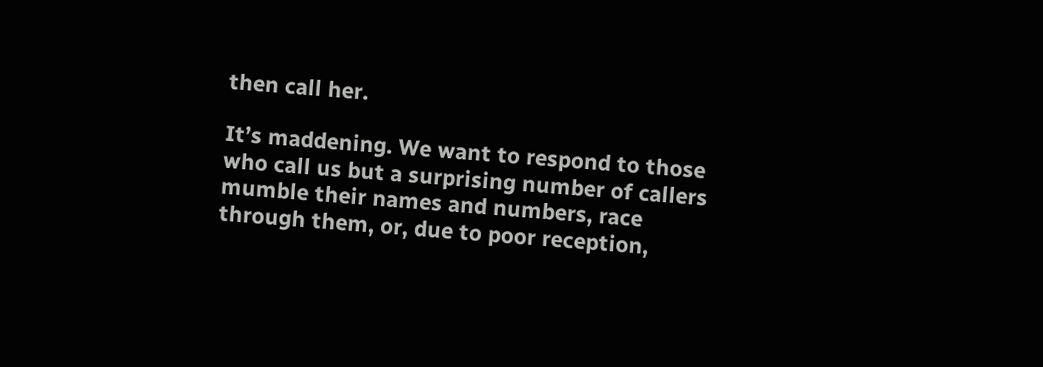then call her.

It’s maddening. We want to respond to those who call us but a surprising number of callers mumble their names and numbers, race through them, or, due to poor reception,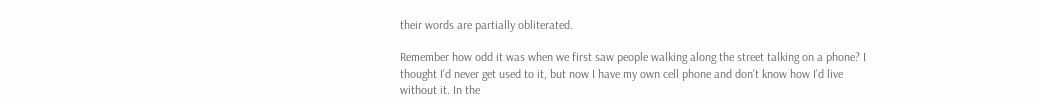their words are partially obliterated.

Remember how odd it was when we first saw people walking along the street talking on a phone? I thought I’d never get used to it, but now I have my own cell phone and don’t know how I’d live without it. In the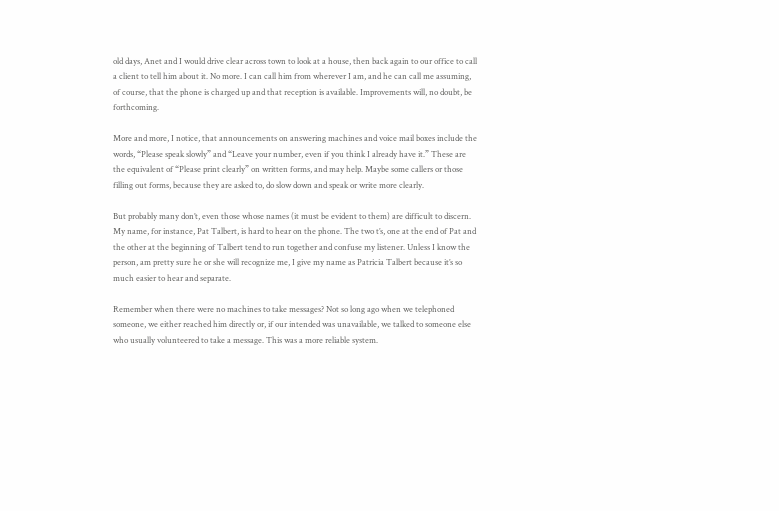old days, Anet and I would drive clear across town to look at a house, then back again to our office to call a client to tell him about it. No more. I can call him from wherever I am, and he can call me assuming, of course, that the phone is charged up and that reception is available. Improvements will, no doubt, be forthcoming.

More and more, I notice, that announcements on answering machines and voice mail boxes include the words, “Please speak slowly” and “Leave your number, even if you think I already have it.” These are the equivalent of “Please print clearly” on written forms, and may help. Maybe some callers or those filling out forms, because they are asked to, do slow down and speak or write more clearly.

But probably many don’t, even those whose names (it must be evident to them) are difficult to discern. My name, for instance, Pat Talbert, is hard to hear on the phone. The two t’s, one at the end of Pat and the other at the beginning of Talbert tend to run together and confuse my listener. Unless I know the person, am pretty sure he or she will recognize me, I give my name as Patricia Talbert because it’s so much easier to hear and separate.

Remember when there were no machines to take messages? Not so long ago when we telephoned someone, we either reached him directly or, if our intended was unavailable, we talked to someone else who usually volunteered to take a message. This was a more reliable system.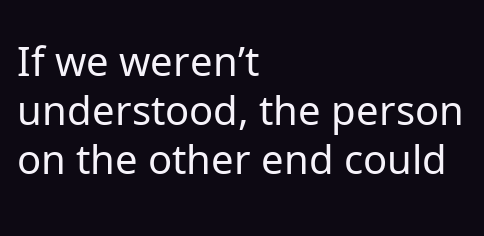If we weren’t understood, the person on the other end could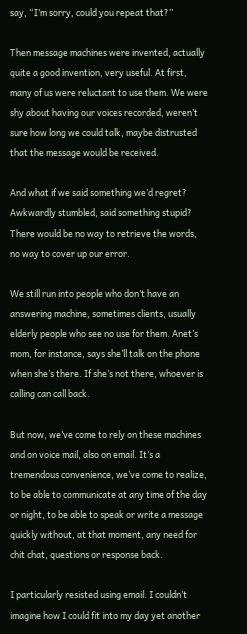say, “I’m sorry, could you repeat that?”

Then message machines were invented, actually quite a good invention, very useful. At first, many of us were reluctant to use them. We were shy about having our voices recorded, weren’t sure how long we could talk, maybe distrusted that the message would be received.

And what if we said something we’d regret? Awkwardly stumbled, said something stupid? There would be no way to retrieve the words, no way to cover up our error.

We still run into people who don’t have an answering machine, sometimes clients, usually elderly people who see no use for them. Anet’s mom, for instance, says she’ll talk on the phone when she’s there. If she’s not there, whoever is calling can call back.

But now, we’ve come to rely on these machines and on voice mail, also on email. It’s a tremendous convenience, we’ve come to realize, to be able to communicate at any time of the day or night, to be able to speak or write a message quickly without, at that moment, any need for chit chat, questions or response back.

I particularly resisted using email. I couldn’t imagine how I could fit into my day yet another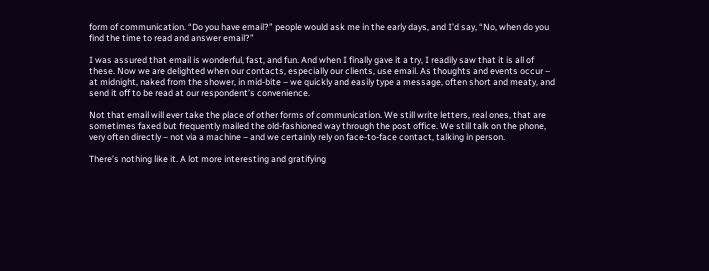form of communication. “Do you have email?” people would ask me in the early days, and I’d say, “No, when do you find the time to read and answer email?”

I was assured that email is wonderful, fast, and fun. And when I finally gave it a try, I readily saw that it is all of these. Now we are delighted when our contacts, especially our clients, use email. As thoughts and events occur – at midnight, naked from the shower, in mid-bite – we quickly and easily type a message, often short and meaty, and send it off to be read at our respondent’s convenience.

Not that email will ever take the place of other forms of communication. We still write letters, real ones, that are sometimes faxed but frequently mailed the old-fashioned way through the post office. We still talk on the phone, very often directly – not via a machine – and we certainly rely on face-to-face contact, talking in person.

There’s nothing like it. A lot more interesting and gratifying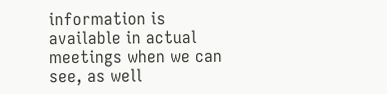information is available in actual meetings when we can see, as well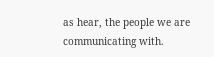as hear, the people we are communicating with.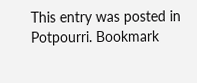This entry was posted in Potpourri. Bookmark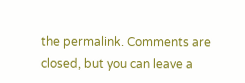the permalink. Comments are closed, but you can leave a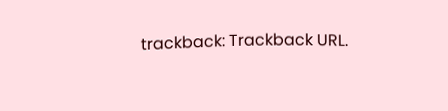trackback: Trackback URL.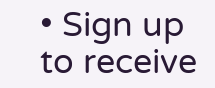• Sign up to receive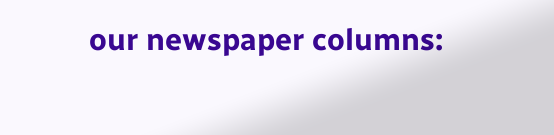our newspaper columns: